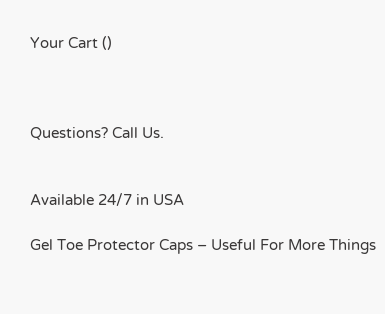Your Cart ()



Questions? Call Us.


Available 24/7 in USA

Gel Toe Protector Caps – Useful For More Things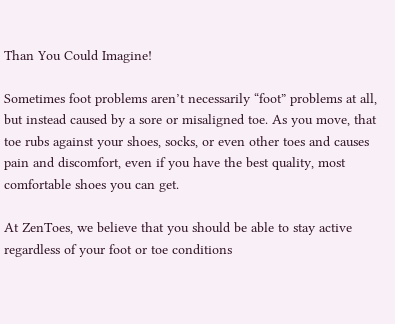Than You Could Imagine!

Sometimes foot problems aren’t necessarily “foot” problems at all, but instead caused by a sore or misaligned toe. As you move, that toe rubs against your shoes, socks, or even other toes and causes pain and discomfort, even if you have the best quality, most comfortable shoes you can get.

At ZenToes, we believe that you should be able to stay active regardless of your foot or toe conditions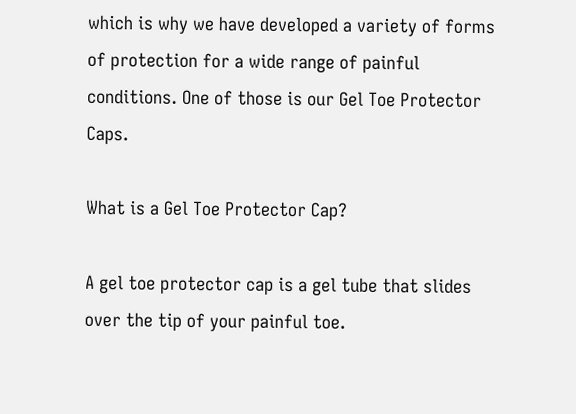which is why we have developed a variety of forms of protection for a wide range of painful conditions. One of those is our Gel Toe Protector Caps.

What is a Gel Toe Protector Cap?

A gel toe protector cap is a gel tube that slides over the tip of your painful toe.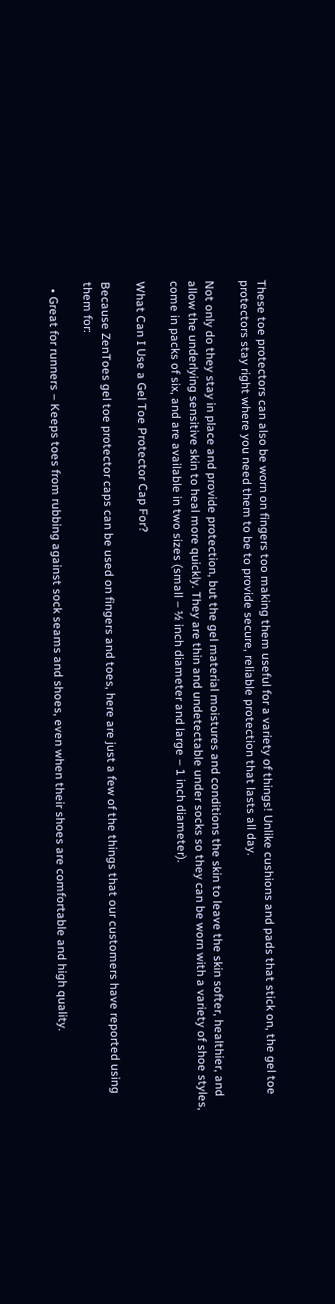These toe protectors can also be worn on fingers too making them useful for a variety of things! Unlike cushions and pads that stick on, the gel toe protectors stay right where you need them to be to provide secure, reliable protection that lasts all day.

Not only do they stay in place and provide protection, but the gel material moistures and conditions the skin to leave the skin softer, healthier, and allow the underlying sensitive skin to heal more quickly. They are thin and undetectable under socks so they can be worn with a variety of shoe styles, come in packs of six, and are available in two sizes (small – ½ inch diameter and large – 1 inch diameter).

What Can I Use a Gel Toe Protector Cap For?

Because ZenToes gel toe protector caps can be used on fingers and toes, here are just a few of the things that our customers have reported using them for:

  • Great for runners – Keeps toes from rubbing against sock seams and shoes, even when their shoes are comfortable and high quality.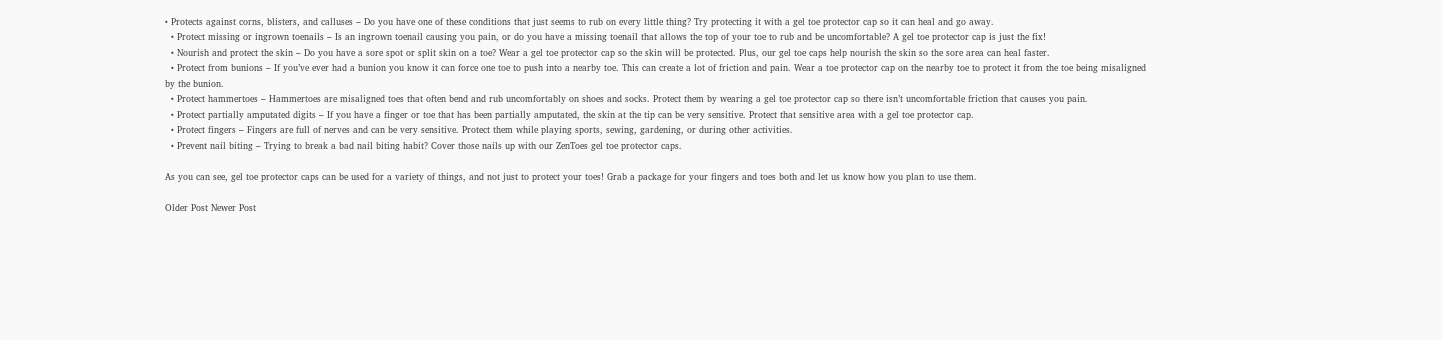• Protects against corns, blisters, and calluses – Do you have one of these conditions that just seems to rub on every little thing? Try protecting it with a gel toe protector cap so it can heal and go away.
  • Protect missing or ingrown toenails – Is an ingrown toenail causing you pain, or do you have a missing toenail that allows the top of your toe to rub and be uncomfortable? A gel toe protector cap is just the fix!
  • Nourish and protect the skin – Do you have a sore spot or split skin on a toe? Wear a gel toe protector cap so the skin will be protected. Plus, our gel toe caps help nourish the skin so the sore area can heal faster.
  • Protect from bunions – If you’ve ever had a bunion you know it can force one toe to push into a nearby toe. This can create a lot of friction and pain. Wear a toe protector cap on the nearby toe to protect it from the toe being misaligned by the bunion.
  • Protect hammertoes – Hammertoes are misaligned toes that often bend and rub uncomfortably on shoes and socks. Protect them by wearing a gel toe protector cap so there isn’t uncomfortable friction that causes you pain.
  • Protect partially amputated digits – If you have a finger or toe that has been partially amputated, the skin at the tip can be very sensitive. Protect that sensitive area with a gel toe protector cap.
  • Protect fingers – Fingers are full of nerves and can be very sensitive. Protect them while playing sports, sewing, gardening, or during other activities.
  • Prevent nail biting – Trying to break a bad nail biting habit? Cover those nails up with our ZenToes gel toe protector caps.

As you can see, gel toe protector caps can be used for a variety of things, and not just to protect your toes! Grab a package for your fingers and toes both and let us know how you plan to use them.

Older Post Newer Post